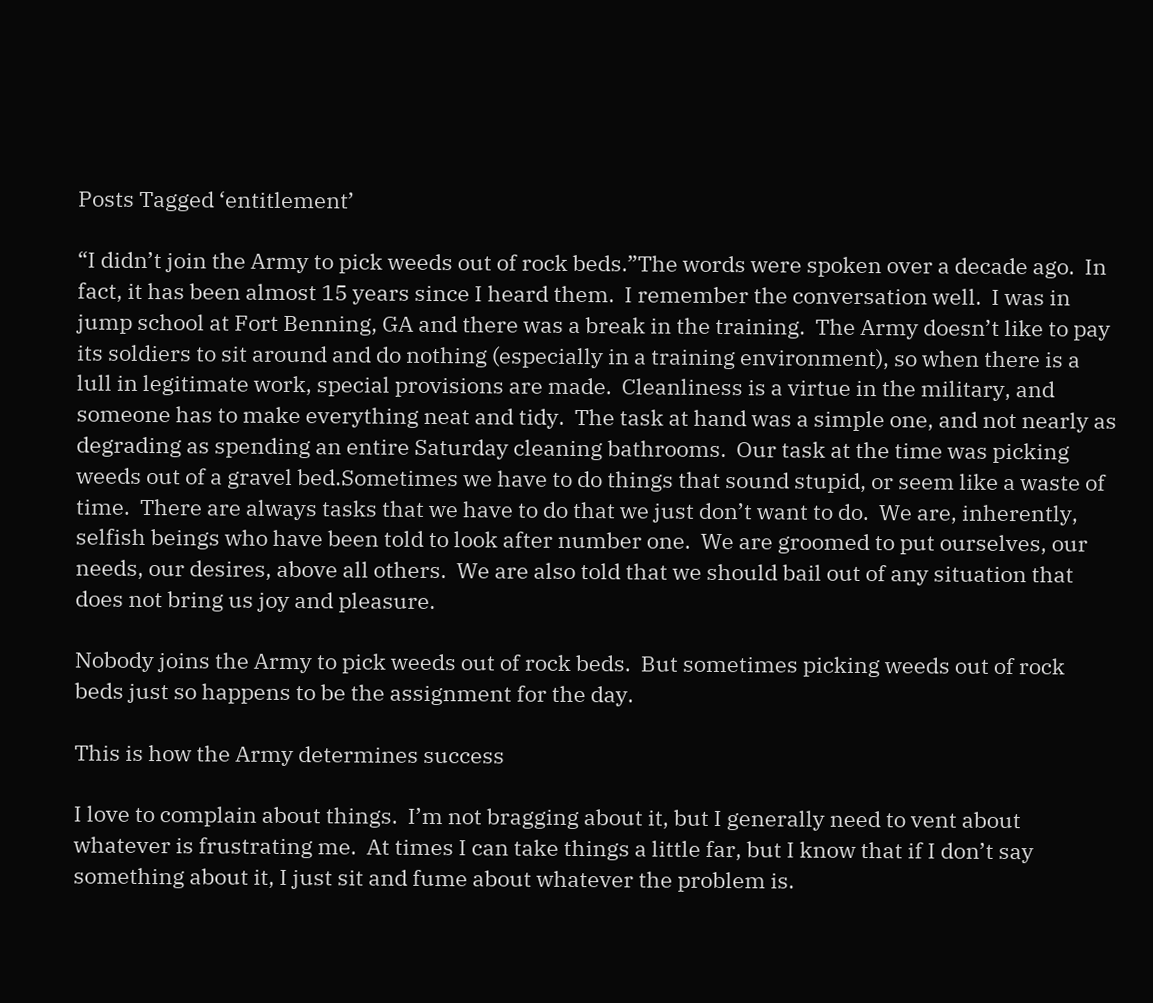Posts Tagged ‘entitlement’

“I didn’t join the Army to pick weeds out of rock beds.”The words were spoken over a decade ago.  In fact, it has been almost 15 years since I heard them.  I remember the conversation well.  I was in jump school at Fort Benning, GA and there was a break in the training.  The Army doesn’t like to pay its soldiers to sit around and do nothing (especially in a training environment), so when there is a lull in legitimate work, special provisions are made.  Cleanliness is a virtue in the military, and someone has to make everything neat and tidy.  The task at hand was a simple one, and not nearly as degrading as spending an entire Saturday cleaning bathrooms.  Our task at the time was picking weeds out of a gravel bed.Sometimes we have to do things that sound stupid, or seem like a waste of time.  There are always tasks that we have to do that we just don’t want to do.  We are, inherently, selfish beings who have been told to look after number one.  We are groomed to put ourselves, our needs, our desires, above all others.  We are also told that we should bail out of any situation that does not bring us joy and pleasure.

Nobody joins the Army to pick weeds out of rock beds.  But sometimes picking weeds out of rock beds just so happens to be the assignment for the day.

This is how the Army determines success

I love to complain about things.  I’m not bragging about it, but I generally need to vent about whatever is frustrating me.  At times I can take things a little far, but I know that if I don’t say something about it, I just sit and fume about whatever the problem is.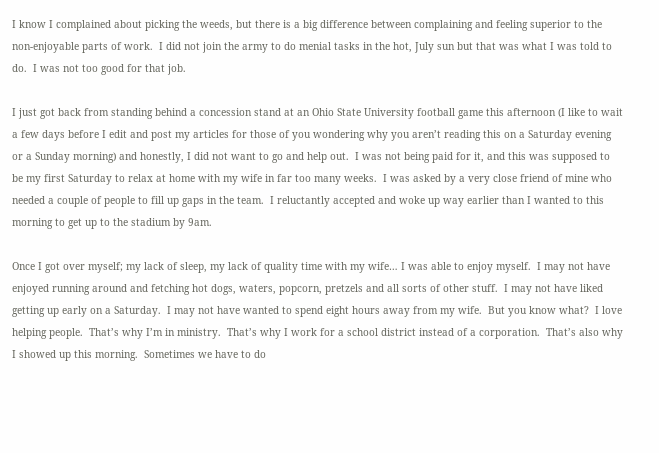I know I complained about picking the weeds, but there is a big difference between complaining and feeling superior to the non-enjoyable parts of work.  I did not join the army to do menial tasks in the hot, July sun but that was what I was told to do.  I was not too good for that job.

I just got back from standing behind a concession stand at an Ohio State University football game this afternoon (I like to wait a few days before I edit and post my articles for those of you wondering why you aren’t reading this on a Saturday evening or a Sunday morning) and honestly, I did not want to go and help out.  I was not being paid for it, and this was supposed to be my first Saturday to relax at home with my wife in far too many weeks.  I was asked by a very close friend of mine who needed a couple of people to fill up gaps in the team.  I reluctantly accepted and woke up way earlier than I wanted to this morning to get up to the stadium by 9am.

Once I got over myself; my lack of sleep, my lack of quality time with my wife… I was able to enjoy myself.  I may not have enjoyed running around and fetching hot dogs, waters, popcorn, pretzels and all sorts of other stuff.  I may not have liked getting up early on a Saturday.  I may not have wanted to spend eight hours away from my wife.  But you know what?  I love helping people.  That’s why I’m in ministry.  That’s why I work for a school district instead of a corporation.  That’s also why I showed up this morning.  Sometimes we have to do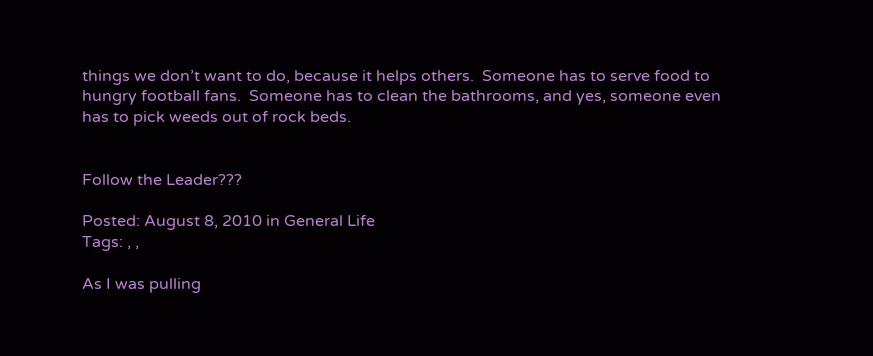things we don’t want to do, because it helps others.  Someone has to serve food to hungry football fans.  Someone has to clean the bathrooms, and yes, someone even has to pick weeds out of rock beds.


Follow the Leader???

Posted: August 8, 2010 in General Life
Tags: , ,

As I was pulling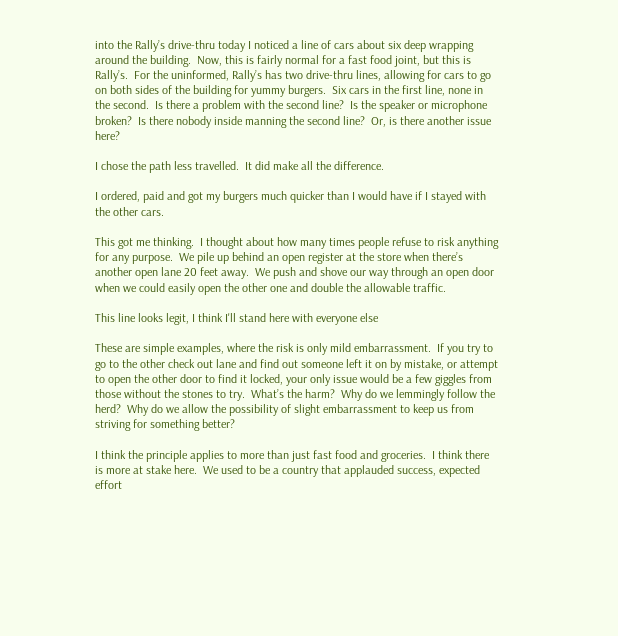into the Rally’s drive-thru today I noticed a line of cars about six deep wrapping around the building.  Now, this is fairly normal for a fast food joint, but this is Rally’s.  For the uninformed, Rally’s has two drive-thru lines, allowing for cars to go on both sides of the building for yummy burgers.  Six cars in the first line, none in the second.  Is there a problem with the second line?  Is the speaker or microphone broken?  Is there nobody inside manning the second line?  Or, is there another issue here?

I chose the path less travelled.  It did make all the difference.

I ordered, paid and got my burgers much quicker than I would have if I stayed with the other cars.

This got me thinking.  I thought about how many times people refuse to risk anything for any purpose.  We pile up behind an open register at the store when there’s another open lane 20 feet away.  We push and shove our way through an open door when we could easily open the other one and double the allowable traffic.

This line looks legit, I think I'll stand here with everyone else

These are simple examples, where the risk is only mild embarrassment.  If you try to go to the other check out lane and find out someone left it on by mistake, or attempt to open the other door to find it locked, your only issue would be a few giggles from those without the stones to try.  What’s the harm?  Why do we lemmingly follow the herd?  Why do we allow the possibility of slight embarrassment to keep us from striving for something better?

I think the principle applies to more than just fast food and groceries.  I think there is more at stake here.  We used to be a country that applauded success, expected effort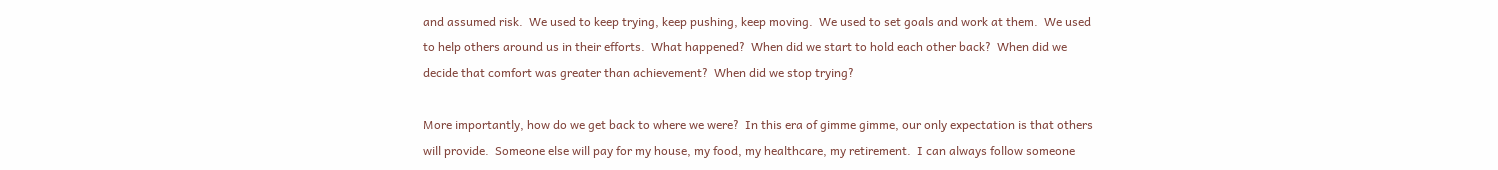and assumed risk.  We used to keep trying, keep pushing, keep moving.  We used to set goals and work at them.  We used to help others around us in their efforts.  What happened?  When did we start to hold each other back?  When did we decide that comfort was greater than achievement?  When did we stop trying?

More importantly, how do we get back to where we were?  In this era of gimme gimme, our only expectation is that others will provide.  Someone else will pay for my house, my food, my healthcare, my retirement.  I can always follow someone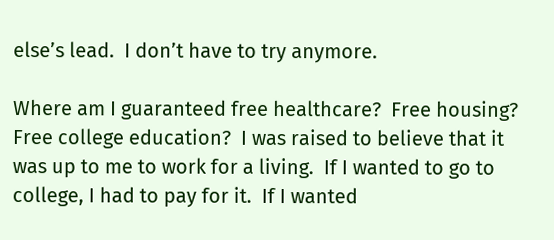else’s lead.  I don’t have to try anymore.

Where am I guaranteed free healthcare?  Free housing?  Free college education?  I was raised to believe that it was up to me to work for a living.  If I wanted to go to college, I had to pay for it.  If I wanted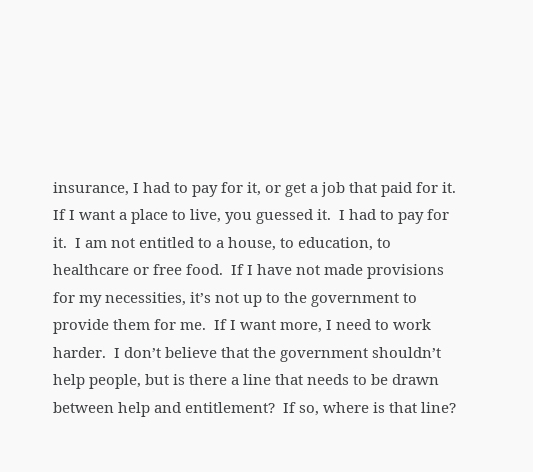insurance, I had to pay for it, or get a job that paid for it.  If I want a place to live, you guessed it.  I had to pay for it.  I am not entitled to a house, to education, to healthcare or free food.  If I have not made provisions for my necessities, it’s not up to the government to provide them for me.  If I want more, I need to work harder.  I don’t believe that the government shouldn’t help people, but is there a line that needs to be drawn between help and entitlement?  If so, where is that line?